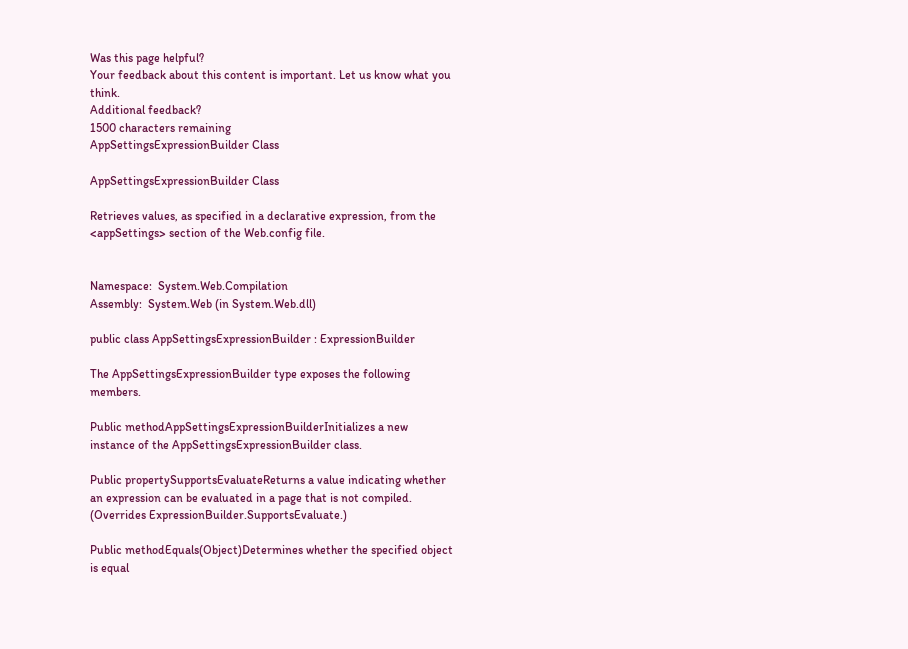Was this page helpful?
Your feedback about this content is important. Let us know what you think.
Additional feedback?
1500 characters remaining
AppSettingsExpressionBuilder Class

AppSettingsExpressionBuilder Class

Retrieves values, as specified in a declarative expression, from the <appSettings> section of the Web.config file.


Namespace:  System.Web.Compilation
Assembly:  System.Web (in System.Web.dll)

public class AppSettingsExpressionBuilder : ExpressionBuilder

The AppSettingsExpressionBuilder type exposes the following members.

Public methodAppSettingsExpressionBuilderInitializes a new instance of the AppSettingsExpressionBuilder class.

Public propertySupportsEvaluateReturns a value indicating whether an expression can be evaluated in a page that is not compiled. (Overrides ExpressionBuilder.SupportsEvaluate.)

Public methodEquals(Object)Determines whether the specified object is equal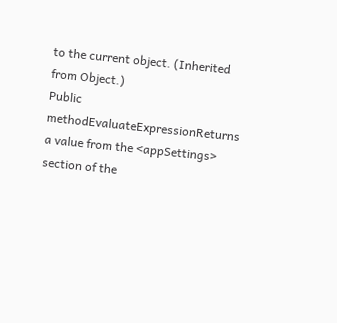to the current object. (Inherited from Object.)
Public methodEvaluateExpressionReturns a value from the <appSettings> section of the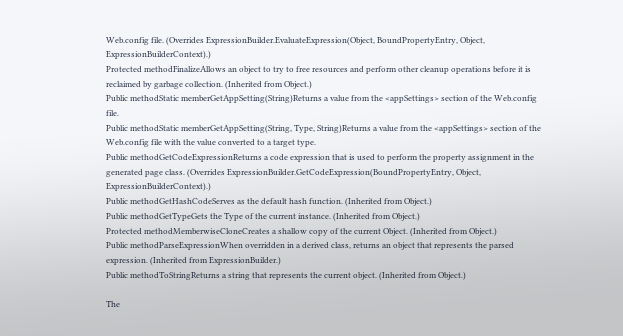Web.config file. (Overrides ExpressionBuilder.EvaluateExpression(Object, BoundPropertyEntry, Object, ExpressionBuilderContext).)
Protected methodFinalizeAllows an object to try to free resources and perform other cleanup operations before it is reclaimed by garbage collection. (Inherited from Object.)
Public methodStatic memberGetAppSetting(String)Returns a value from the <appSettings> section of the Web.config file.
Public methodStatic memberGetAppSetting(String, Type, String)Returns a value from the <appSettings> section of the Web.config file with the value converted to a target type.
Public methodGetCodeExpressionReturns a code expression that is used to perform the property assignment in the generated page class. (Overrides ExpressionBuilder.GetCodeExpression(BoundPropertyEntry, Object, ExpressionBuilderContext).)
Public methodGetHashCodeServes as the default hash function. (Inherited from Object.)
Public methodGetTypeGets the Type of the current instance. (Inherited from Object.)
Protected methodMemberwiseCloneCreates a shallow copy of the current Object. (Inherited from Object.)
Public methodParseExpressionWhen overridden in a derived class, returns an object that represents the parsed expression. (Inherited from ExpressionBuilder.)
Public methodToStringReturns a string that represents the current object. (Inherited from Object.)

The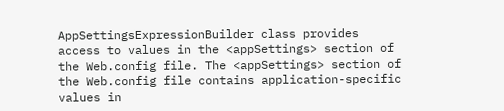AppSettingsExpressionBuilder class provides access to values in the <appSettings> section of the Web.config file. The <appSettings> section of the Web.config file contains application-specific values in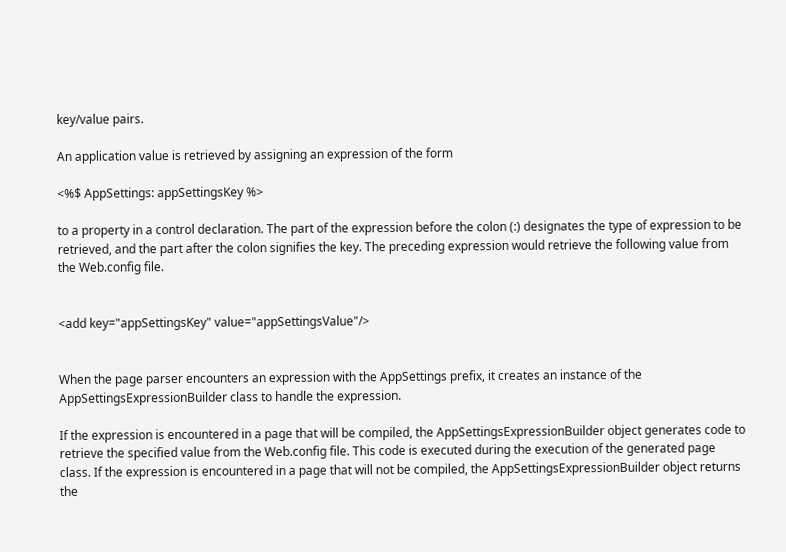key/value pairs.

An application value is retrieved by assigning an expression of the form

<%$ AppSettings: appSettingsKey %>

to a property in a control declaration. The part of the expression before the colon (:) designates the type of expression to be retrieved, and the part after the colon signifies the key. The preceding expression would retrieve the following value from the Web.config file.


<add key="appSettingsKey" value="appSettingsValue"/>


When the page parser encounters an expression with the AppSettings prefix, it creates an instance of the AppSettingsExpressionBuilder class to handle the expression.

If the expression is encountered in a page that will be compiled, the AppSettingsExpressionBuilder object generates code to retrieve the specified value from the Web.config file. This code is executed during the execution of the generated page class. If the expression is encountered in a page that will not be compiled, the AppSettingsExpressionBuilder object returns the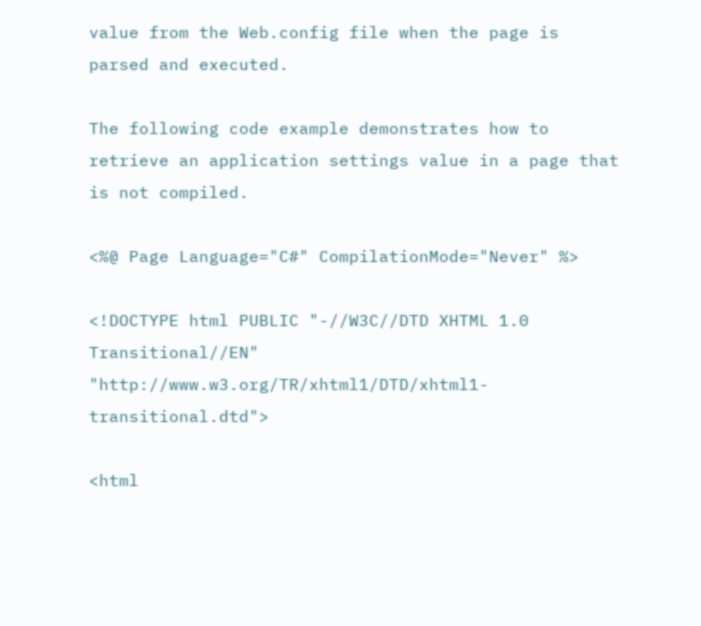value from the Web.config file when the page is parsed and executed.

The following code example demonstrates how to retrieve an application settings value in a page that is not compiled.

<%@ Page Language="C#" CompilationMode="Never" %>

<!DOCTYPE html PUBLIC "-//W3C//DTD XHTML 1.0 Transitional//EN" "http://www.w3.org/TR/xhtml1/DTD/xhtml1-transitional.dtd">

<html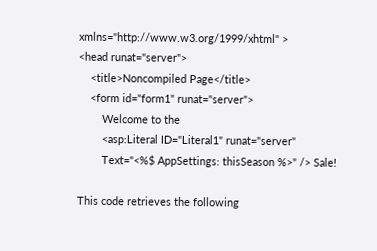xmlns="http://www.w3.org/1999/xhtml" >
<head runat="server">
    <title>Noncompiled Page</title>
    <form id="form1" runat="server">
        Welcome to the
        <asp:Literal ID="Literal1" runat="server"
        Text="<%$ AppSettings: thisSeason %>" /> Sale!

This code retrieves the following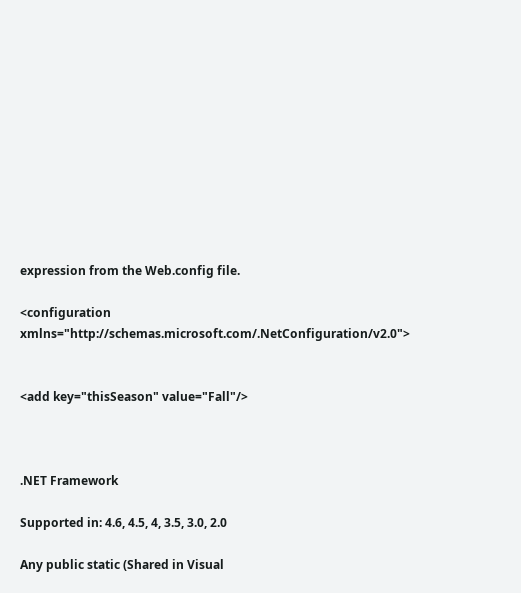expression from the Web.config file.

<configuration xmlns="http://schemas.microsoft.com/.NetConfiguration/v2.0">


<add key="thisSeason" value="Fall"/>



.NET Framework

Supported in: 4.6, 4.5, 4, 3.5, 3.0, 2.0

Any public static (Shared in Visual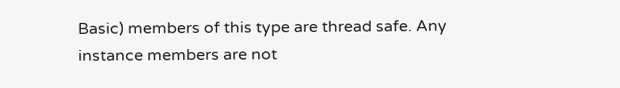Basic) members of this type are thread safe. Any instance members are not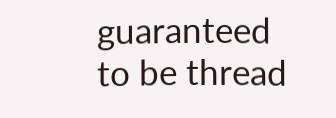guaranteed to be thread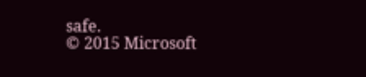safe.
© 2015 Microsoft